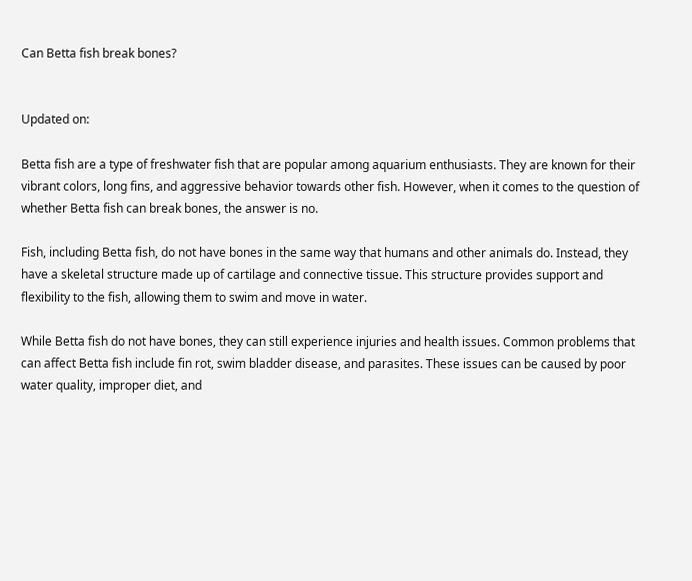Can Betta fish break bones?


Updated on:

Betta fish are a type of freshwater fish that are popular among aquarium enthusiasts. They are known for their vibrant colors, long fins, and aggressive behavior towards other fish. However, when it comes to the question of whether Betta fish can break bones, the answer is no.

Fish, including Betta fish, do not have bones in the same way that humans and other animals do. Instead, they have a skeletal structure made up of cartilage and connective tissue. This structure provides support and flexibility to the fish, allowing them to swim and move in water.

While Betta fish do not have bones, they can still experience injuries and health issues. Common problems that can affect Betta fish include fin rot, swim bladder disease, and parasites. These issues can be caused by poor water quality, improper diet, and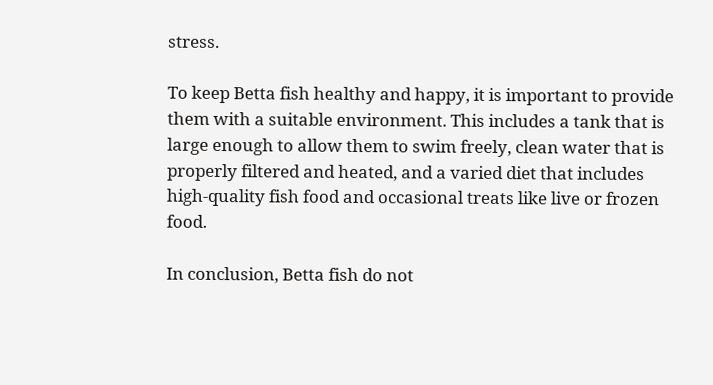stress.

To keep Betta fish healthy and happy, it is important to provide them with a suitable environment. This includes a tank that is large enough to allow them to swim freely, clean water that is properly filtered and heated, and a varied diet that includes high-quality fish food and occasional treats like live or frozen food.

In conclusion, Betta fish do not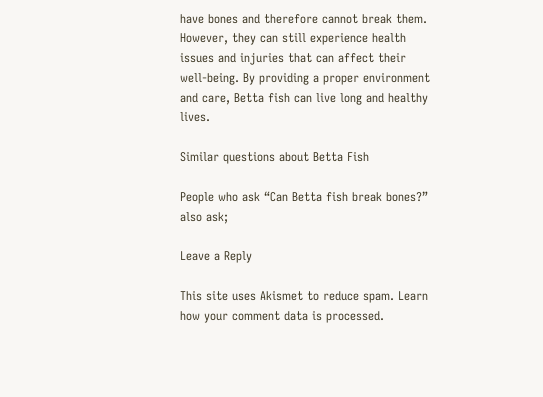have bones and therefore cannot break them. However, they can still experience health issues and injuries that can affect their well-being. By providing a proper environment and care, Betta fish can live long and healthy lives.

Similar questions about Betta Fish

People who ask “Can Betta fish break bones?” also ask;

Leave a Reply

This site uses Akismet to reduce spam. Learn how your comment data is processed.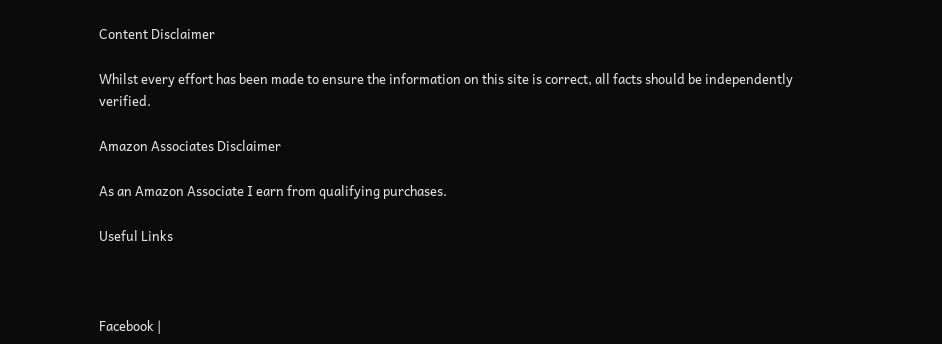Content Disclaimer

Whilst every effort has been made to ensure the information on this site is correct, all facts should be independently verified.

Amazon Associates Disclaimer

As an Amazon Associate I earn from qualifying purchases.

Useful Links



Facebook |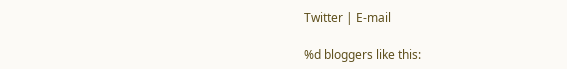Twitter | E-mail

%d bloggers like this: